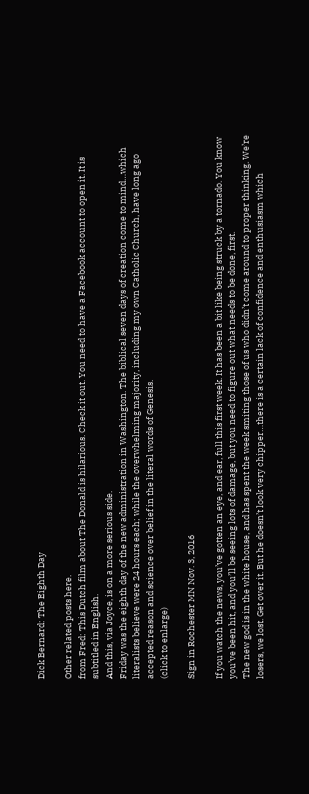Dick Bernard: The Eighth Day

Other related posts here.
from Fred: This Dutch film about The Donald is hilarious. Check it out. You need to have a Facebook account to open it. It is subtitled in English.
And this, via Joyce, is on a more serious side.
Friday was the eighth day of the new administration in Washington. The biblical seven days of creation come to mind…which literalists believe were 24 hours each; while the overwhelming majority, including my own Catholic Church, have long ago accepted reason and science over belief in the literal words of Genesis.
(click to enlarge)

Sign in Rochester MN Nov. 3, 2016

If you watch the news, you’ve gotten an eye, and ear, full this first week. It has been a bit like being struck by a tornado. You know you’ve been hit, and you’ll be seeing lots of damage, but you need to figure out what needs to be done, first.
The new god is in the white house, and has spent the week smiting those of us who didn’t come around to proper thinking. We’re losers, we lost. Get over it. But he doesn’t look very chipper…there is a certain lack of confidence and enthusiasm which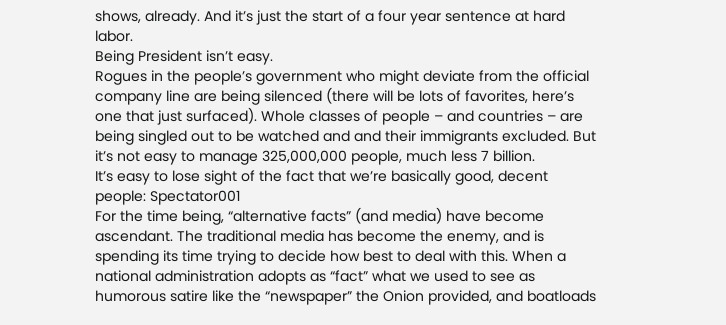shows, already. And it’s just the start of a four year sentence at hard labor.
Being President isn’t easy.
Rogues in the people’s government who might deviate from the official company line are being silenced (there will be lots of favorites, here’s one that just surfaced). Whole classes of people – and countries – are being singled out to be watched and and their immigrants excluded. But it’s not easy to manage 325,000,000 people, much less 7 billion.
It’s easy to lose sight of the fact that we’re basically good, decent people: Spectator001
For the time being, “alternative facts” (and media) have become ascendant. The traditional media has become the enemy, and is spending its time trying to decide how best to deal with this. When a national administration adopts as “fact” what we used to see as humorous satire like the “newspaper” the Onion provided, and boatloads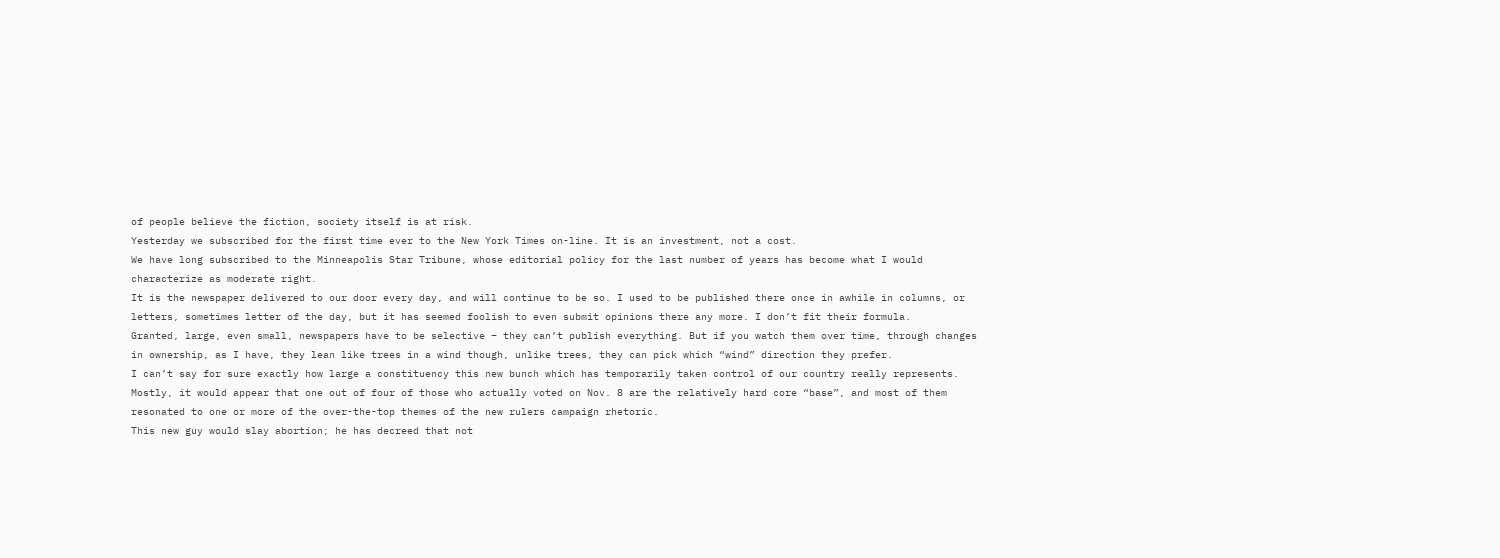of people believe the fiction, society itself is at risk.
Yesterday we subscribed for the first time ever to the New York Times on-line. It is an investment, not a cost.
We have long subscribed to the Minneapolis Star Tribune, whose editorial policy for the last number of years has become what I would characterize as moderate right.
It is the newspaper delivered to our door every day, and will continue to be so. I used to be published there once in awhile in columns, or letters, sometimes letter of the day, but it has seemed foolish to even submit opinions there any more. I don’t fit their formula.
Granted, large, even small, newspapers have to be selective – they can’t publish everything. But if you watch them over time, through changes in ownership, as I have, they lean like trees in a wind though, unlike trees, they can pick which “wind” direction they prefer.
I can’t say for sure exactly how large a constituency this new bunch which has temporarily taken control of our country really represents.
Mostly, it would appear that one out of four of those who actually voted on Nov. 8 are the relatively hard core “base”, and most of them resonated to one or more of the over-the-top themes of the new rulers campaign rhetoric.
This new guy would slay abortion; he has decreed that not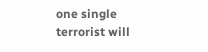one single terrorist will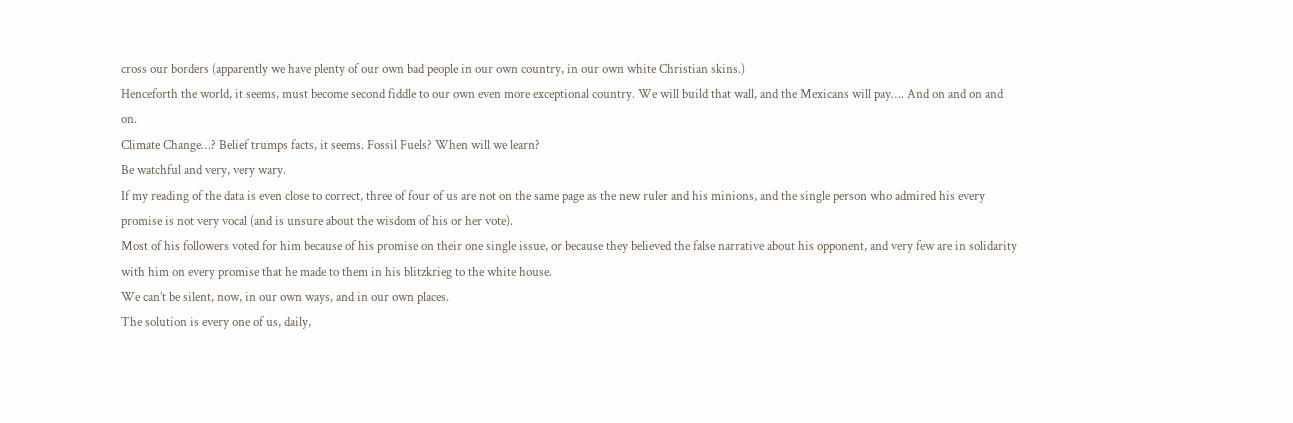cross our borders (apparently we have plenty of our own bad people in our own country, in our own white Christian skins.)
Henceforth the world, it seems, must become second fiddle to our own even more exceptional country. We will build that wall, and the Mexicans will pay…. And on and on and on.
Climate Change…? Belief trumps facts, it seems. Fossil Fuels? When will we learn?
Be watchful and very, very wary.
If my reading of the data is even close to correct, three of four of us are not on the same page as the new ruler and his minions, and the single person who admired his every promise is not very vocal (and is unsure about the wisdom of his or her vote).
Most of his followers voted for him because of his promise on their one single issue, or because they believed the false narrative about his opponent, and very few are in solidarity with him on every promise that he made to them in his blitzkrieg to the white house.
We can’t be silent, now, in our own ways, and in our own places.
The solution is every one of us, daily,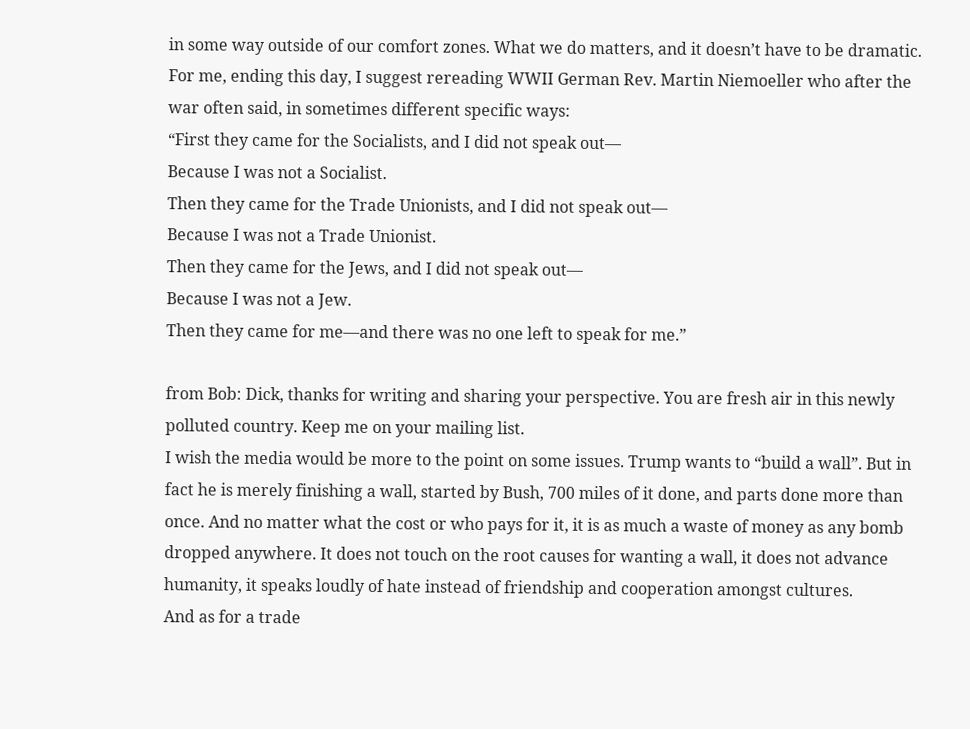in some way outside of our comfort zones. What we do matters, and it doesn’t have to be dramatic.
For me, ending this day, I suggest rereading WWII German Rev. Martin Niemoeller who after the war often said, in sometimes different specific ways:
“First they came for the Socialists, and I did not speak out—
Because I was not a Socialist.
Then they came for the Trade Unionists, and I did not speak out—
Because I was not a Trade Unionist.
Then they came for the Jews, and I did not speak out—
Because I was not a Jew.
Then they came for me—and there was no one left to speak for me.”

from Bob: Dick, thanks for writing and sharing your perspective. You are fresh air in this newly polluted country. Keep me on your mailing list.
I wish the media would be more to the point on some issues. Trump wants to “build a wall”. But in fact he is merely finishing a wall, started by Bush, 700 miles of it done, and parts done more than once. And no matter what the cost or who pays for it, it is as much a waste of money as any bomb dropped anywhere. It does not touch on the root causes for wanting a wall, it does not advance humanity, it speaks loudly of hate instead of friendship and cooperation amongst cultures.
And as for a trade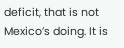deficit, that is not Mexico’s doing. It is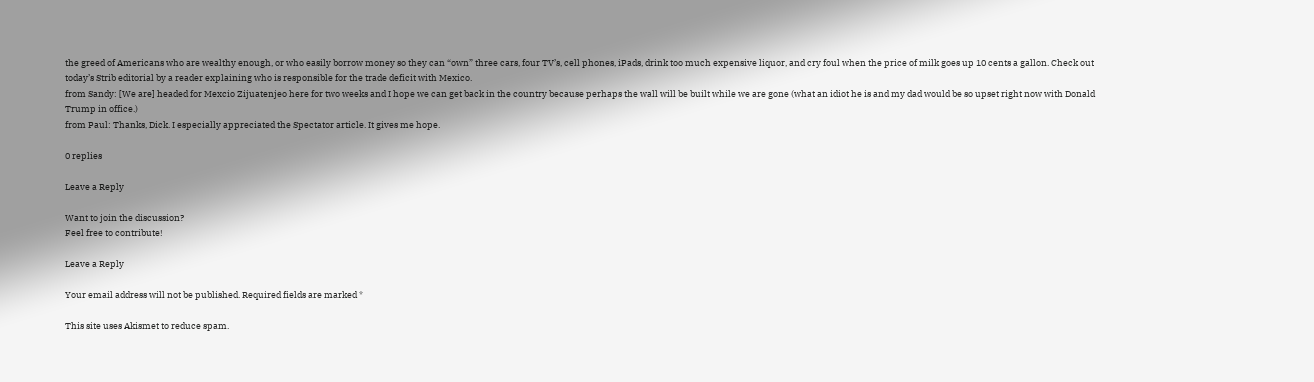the greed of Americans who are wealthy enough, or who easily borrow money so they can “own” three cars, four TV’s, cell phones, iPads, drink too much expensive liquor, and cry foul when the price of milk goes up 10 cents a gallon. Check out today’s Strib editorial by a reader explaining who is responsible for the trade deficit with Mexico.
from Sandy: [We are] headed for Mexcio Zijuatenjeo here for two weeks and I hope we can get back in the country because perhaps the wall will be built while we are gone (what an idiot he is and my dad would be so upset right now with Donald Trump in office.)
from Paul: Thanks, Dick. I especially appreciated the Spectator article. It gives me hope.

0 replies

Leave a Reply

Want to join the discussion?
Feel free to contribute!

Leave a Reply

Your email address will not be published. Required fields are marked *

This site uses Akismet to reduce spam.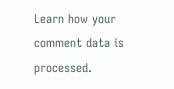Learn how your comment data is processed.